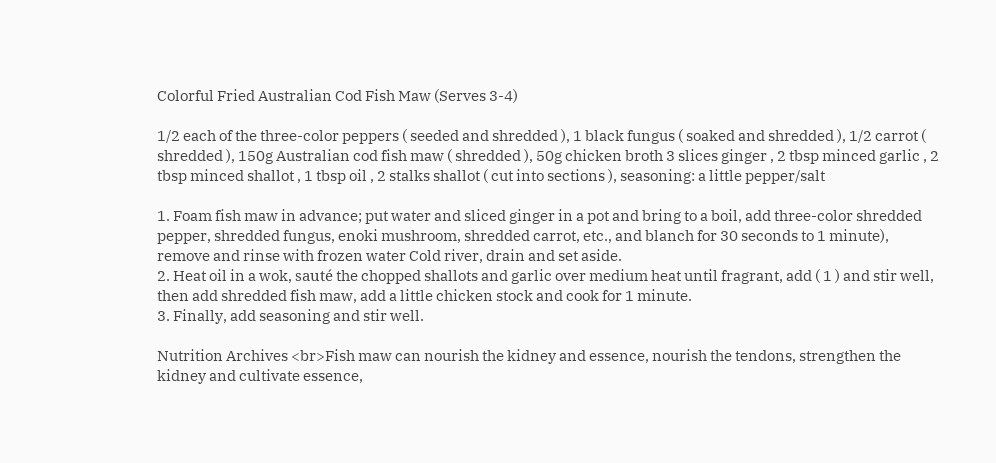Colorful Fried Australian Cod Fish Maw (Serves 3-4)

1/2 each of the three-color peppers ( seeded and shredded ), 1 black fungus ( soaked and shredded ), 1/2 carrot ( shredded ), 150g Australian cod fish maw ( shredded ), 50g chicken broth 3 slices ginger , 2 tbsp minced garlic , 2 tbsp minced shallot , 1 tbsp oil , 2 stalks shallot ( cut into sections ), seasoning: a little pepper/salt

1. Foam fish maw in advance; put water and sliced ginger in a pot and bring to a boil, add three-color shredded pepper, shredded fungus, enoki mushroom, shredded carrot, etc., and blanch for 30 seconds to 1 minute), remove and rinse with frozen water Cold river, drain and set aside.
2. Heat oil in a wok, sauté the chopped shallots and garlic over medium heat until fragrant, add ( 1 ) and stir well, then add shredded fish maw, add a little chicken stock and cook for 1 minute.
3. Finally, add seasoning and stir well.

Nutrition Archives <br>Fish maw can nourish the kidney and essence, nourish the tendons, strengthen the kidney and cultivate essence,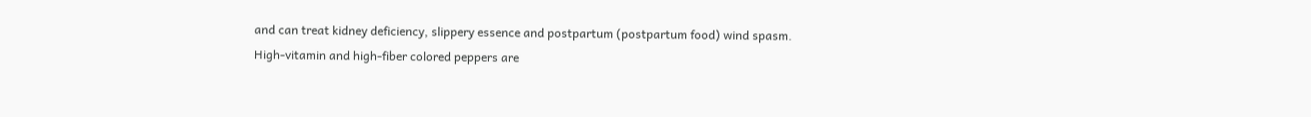and can treat kidney deficiency, slippery essence and postpartum (postpartum food) wind spasm.
High-vitamin and high-fiber colored peppers are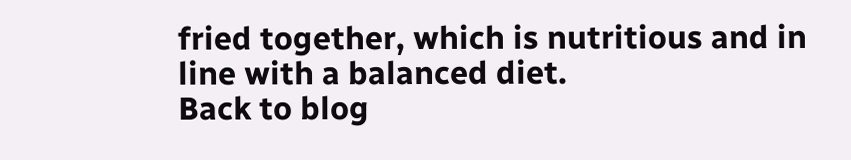fried together, which is nutritious and in line with a balanced diet.
Back to blog